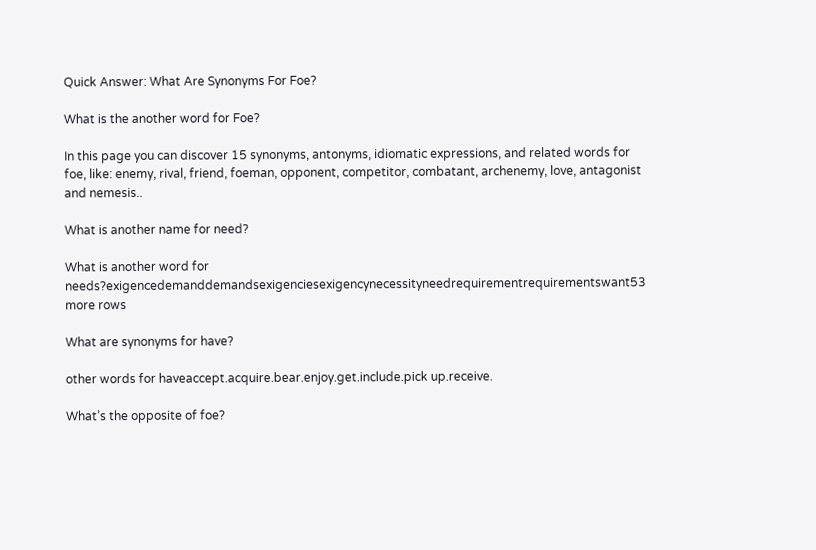Quick Answer: What Are Synonyms For Foe?

What is the another word for Foe?

In this page you can discover 15 synonyms, antonyms, idiomatic expressions, and related words for foe, like: enemy, rival, friend, foeman, opponent, competitor, combatant, archenemy, love, antagonist and nemesis..

What is another name for need?

What is another word for needs?exigencedemanddemandsexigenciesexigencynecessityneedrequirementrequirementswant53 more rows

What are synonyms for have?

other words for haveaccept.acquire.bear.enjoy.get.include.pick up.receive.

What’s the opposite of foe?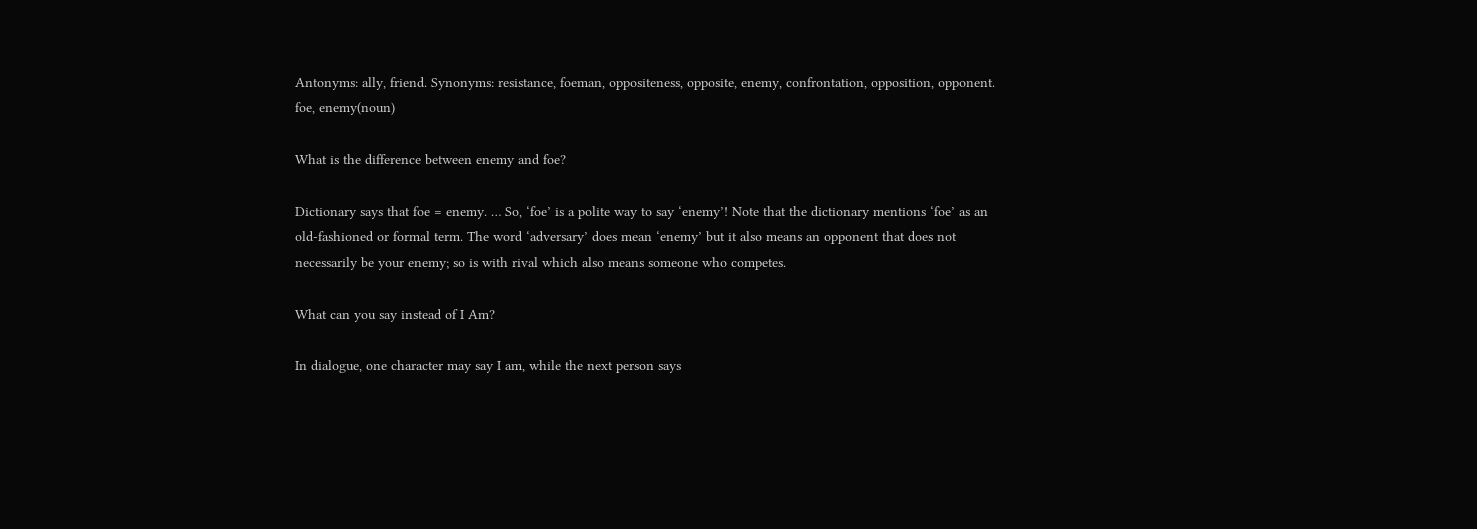Antonyms: ally, friend. Synonyms: resistance, foeman, oppositeness, opposite, enemy, confrontation, opposition, opponent. foe, enemy(noun)

What is the difference between enemy and foe?

Dictionary says that foe = enemy. … So, ‘foe’ is a polite way to say ‘enemy’! Note that the dictionary mentions ‘foe’ as an old-fashioned or formal term. The word ‘adversary’ does mean ‘enemy’ but it also means an opponent that does not necessarily be your enemy; so is with rival which also means someone who competes.

What can you say instead of I Am?

In dialogue, one character may say I am, while the next person says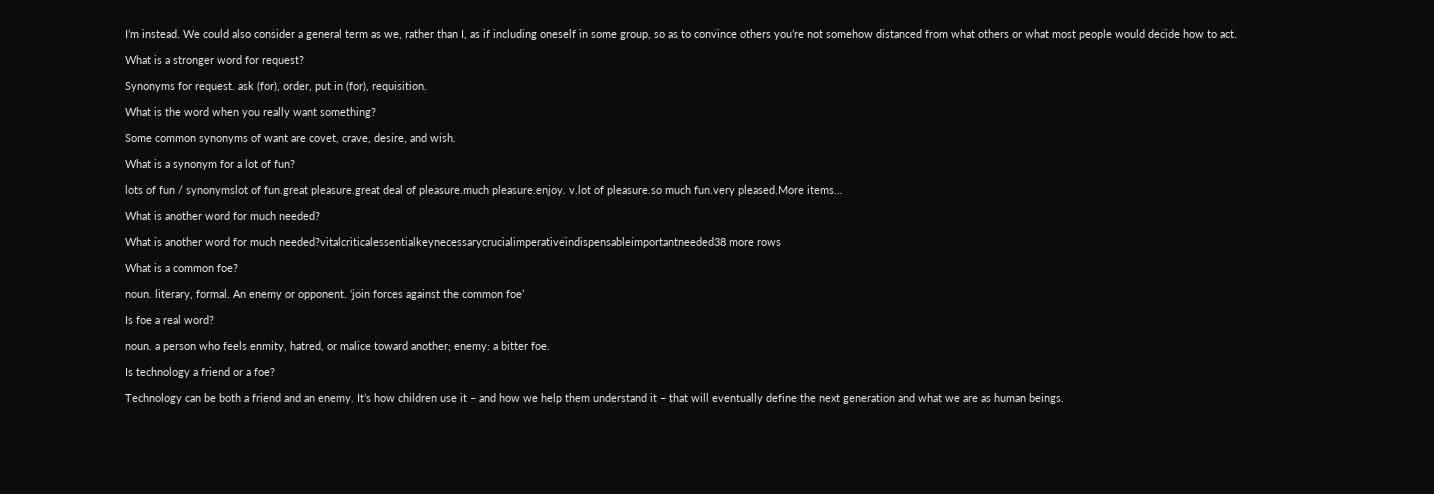I’m instead. We could also consider a general term as we, rather than I, as if including oneself in some group, so as to convince others you’re not somehow distanced from what others or what most people would decide how to act.

What is a stronger word for request?

Synonyms for request. ask (for), order, put in (for), requisition.

What is the word when you really want something?

Some common synonyms of want are covet, crave, desire, and wish.

What is a synonym for a lot of fun?

lots of fun / synonymslot of fun.great pleasure.great deal of pleasure.much pleasure.enjoy. v.lot of pleasure.so much fun.very pleased.More items…

What is another word for much needed?

What is another word for much needed?vitalcriticalessentialkeynecessarycrucialimperativeindispensableimportantneeded38 more rows

What is a common foe?

noun. literary, formal. An enemy or opponent. ‘join forces against the common foe’

Is foe a real word?

noun. a person who feels enmity, hatred, or malice toward another; enemy: a bitter foe.

Is technology a friend or a foe?

Technology can be both a friend and an enemy. It’s how children use it – and how we help them understand it – that will eventually define the next generation and what we are as human beings.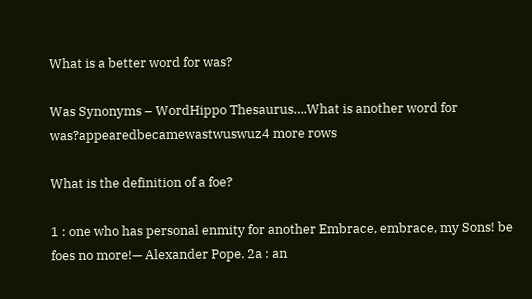What is a better word for was?

Was Synonyms – WordHippo Thesaurus….What is another word for was?appearedbecamewastwuswuz4 more rows

What is the definition of a foe?

1 : one who has personal enmity for another Embrace, embrace, my Sons! be foes no more!— Alexander Pope. 2a : an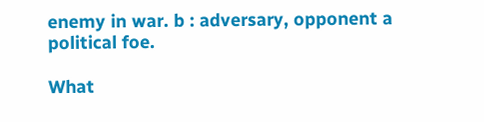enemy in war. b : adversary, opponent a political foe.

What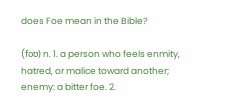does Foe mean in the Bible?

(foʊ) n. 1. a person who feels enmity, hatred, or malice toward another; enemy: a bitter foe. 2.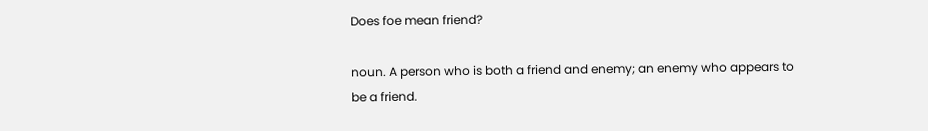Does foe mean friend?

noun. A person who is both a friend and enemy; an enemy who appears to be a friend.